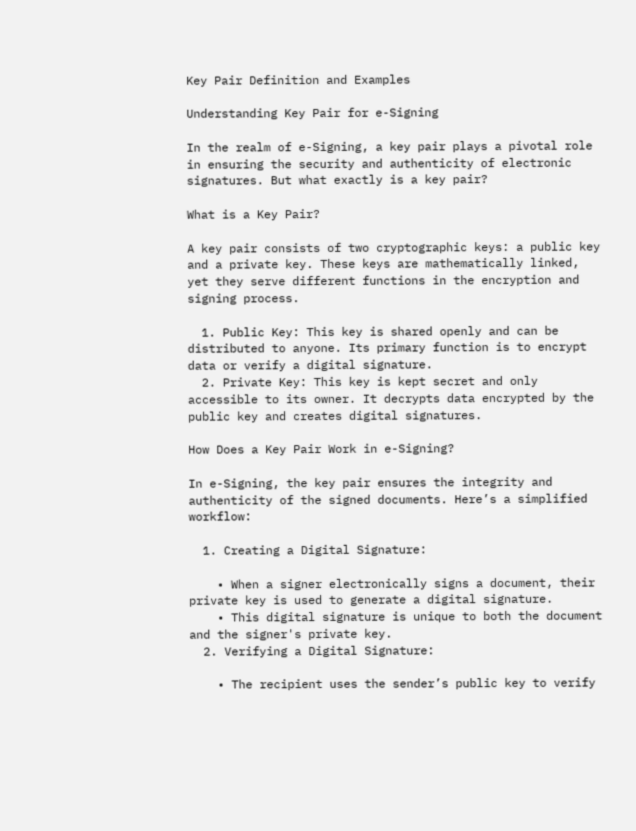Key Pair Definition and Examples

Understanding Key Pair for e-Signing

In the realm of e-Signing, a key pair plays a pivotal role in ensuring the security and authenticity of electronic signatures. But what exactly is a key pair?

What is a Key Pair?

A key pair consists of two cryptographic keys: a public key and a private key. These keys are mathematically linked, yet they serve different functions in the encryption and signing process.

  1. Public Key: This key is shared openly and can be distributed to anyone. Its primary function is to encrypt data or verify a digital signature.
  2. Private Key: This key is kept secret and only accessible to its owner. It decrypts data encrypted by the public key and creates digital signatures.

How Does a Key Pair Work in e-Signing?

In e-Signing, the key pair ensures the integrity and authenticity of the signed documents. Here’s a simplified workflow:

  1. Creating a Digital Signature:

    • When a signer electronically signs a document, their private key is used to generate a digital signature.
    • This digital signature is unique to both the document and the signer's private key.
  2. Verifying a Digital Signature:

    • The recipient uses the sender’s public key to verify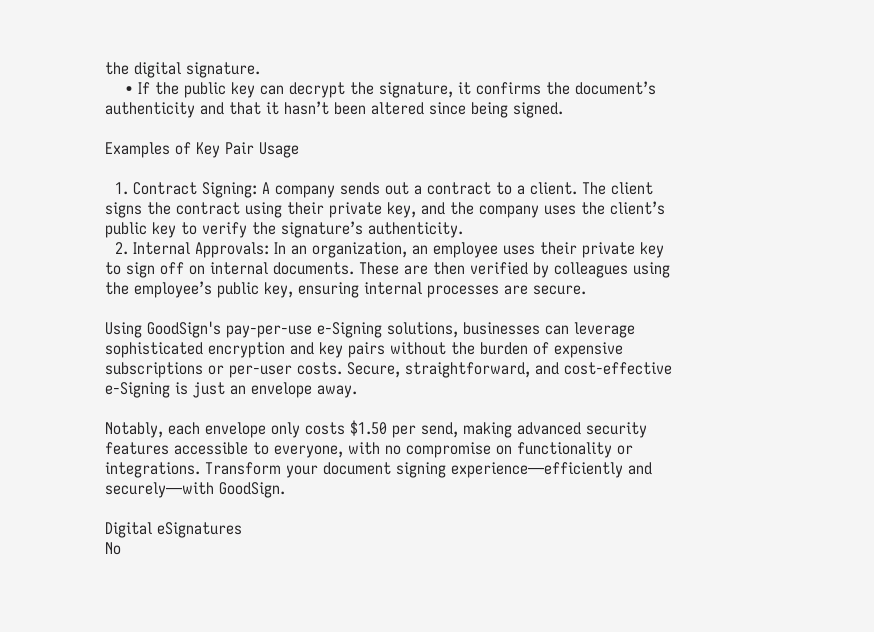the digital signature.
    • If the public key can decrypt the signature, it confirms the document’s authenticity and that it hasn’t been altered since being signed.

Examples of Key Pair Usage

  1. Contract Signing: A company sends out a contract to a client. The client signs the contract using their private key, and the company uses the client’s public key to verify the signature’s authenticity.
  2. Internal Approvals: In an organization, an employee uses their private key to sign off on internal documents. These are then verified by colleagues using the employee’s public key, ensuring internal processes are secure.

Using GoodSign's pay-per-use e-Signing solutions, businesses can leverage sophisticated encryption and key pairs without the burden of expensive subscriptions or per-user costs. Secure, straightforward, and cost-effective e-Signing is just an envelope away.

Notably, each envelope only costs $1.50 per send, making advanced security features accessible to everyone, with no compromise on functionality or integrations. Transform your document signing experience—efficiently and securely—with GoodSign.

Digital eSignatures
No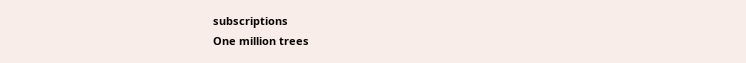subscriptions
One million trees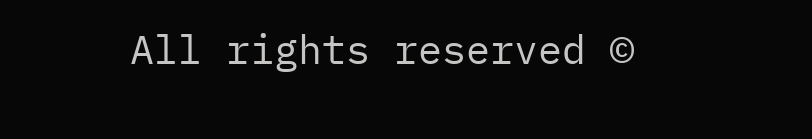All rights reserved ©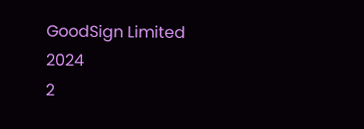GoodSign Limited 2024
2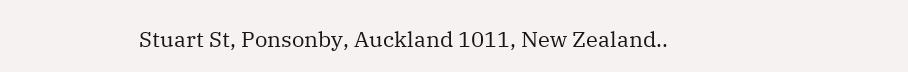Stuart St, Ponsonby, Auckland 1011, New Zealand..